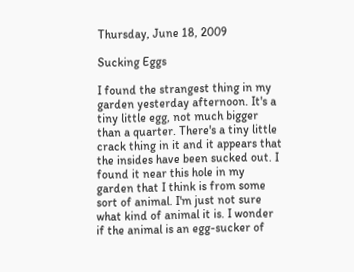Thursday, June 18, 2009

Sucking Eggs

I found the strangest thing in my garden yesterday afternoon. It's a tiny little egg, not much bigger than a quarter. There's a tiny little crack thing in it and it appears that the insides have been sucked out. I found it near this hole in my garden that I think is from some sort of animal. I'm just not sure what kind of animal it is. I wonder if the animal is an egg-sucker of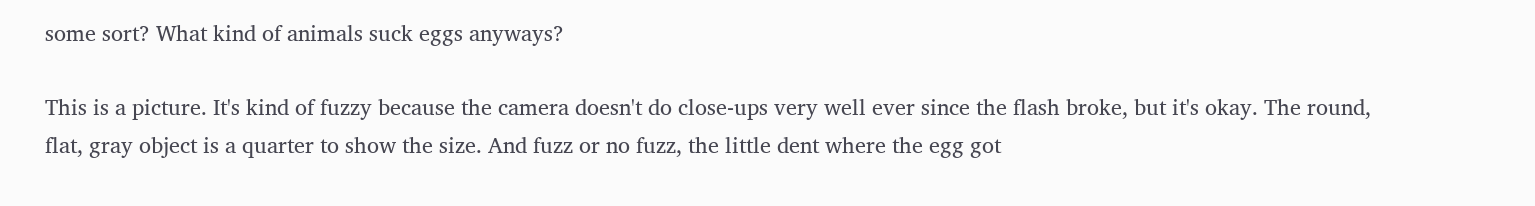some sort? What kind of animals suck eggs anyways?

This is a picture. It's kind of fuzzy because the camera doesn't do close-ups very well ever since the flash broke, but it's okay. The round, flat, gray object is a quarter to show the size. And fuzz or no fuzz, the little dent where the egg got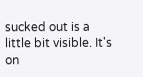sucked out is a little bit visible. It's on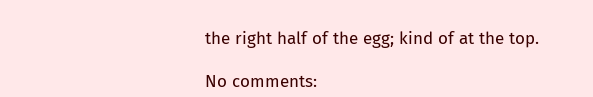the right half of the egg; kind of at the top.

No comments: